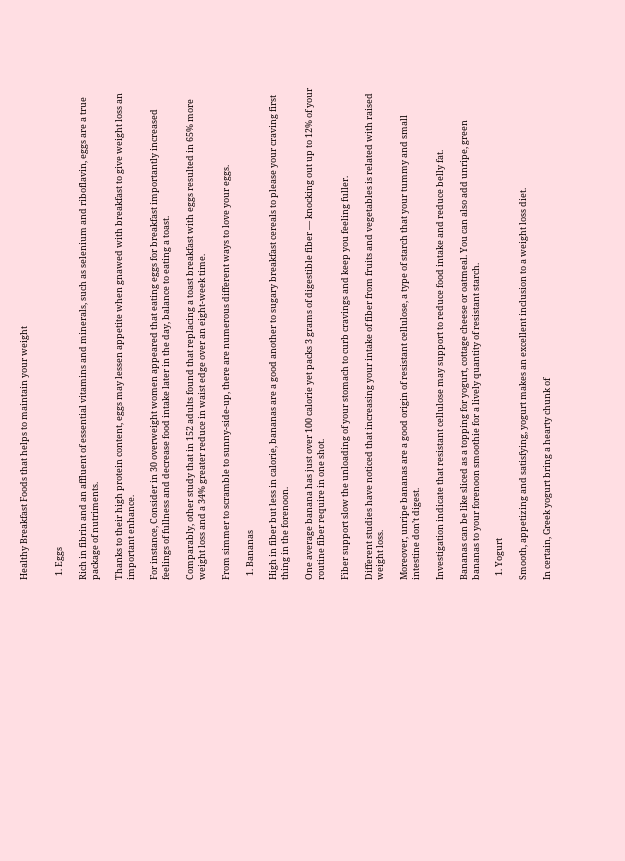Healthy Breakfast Foods that helps to maintain your weight


  1. Eggs

Rich in fibrin and an affluent of essential vitamins and minerals, such as selenium and riboflavin, eggs are a true package of nutriments.

Thanks to their high protein content, eggs may lessen appetite when gnawed with breakfast to give weight loss an important enhance.

For instance, Consider in 30 overweight women appeared that eating eggs for breakfast importantly increased feelings of fullness and decrease food intake later in the day, balance to eating a toast.

Comparably, other study that in 152 adults found that replacing a toast breakfast with eggs resulted in 65% more weight loss and a 34% greater reduce in waist edge over an eight-week time.

From simmer to scramble to sunny-side-up, there are numerous different ways to love your eggs.

  1. Bananas

High in fiber but less in calorie, bananas are a good another to sugary breakfast cereals to please your craving first thing in the forenoon.

One average banana has just over 100 calorie yet packs 3 grams of digestible fiber — knocking out up to 12% of your routine fiber require in one shot.

Fiber support slow the unloading of your stomach to curb cravings and keep you feeling fuller.

Different studies have noticed that increasing your intake of fiber from fruits and vegetables is related with raised weight loss.

Moreover, unripe bananas are a good origin of resistant cellulose, a type of starch that your tummy and small intestine don’t digest.

Investigation indicate that resistant cellulose may support to reduce food intake and reduce belly fat.

Bananas can be like sliced as a topping for yogurt, cottage cheese or oatmeal. You can also add unripe, green bananas to your forenoon smoothie for a lively quantity of resistant starch.

  1. Yogurt

Smooth, appetizing and satisfying, yogurt makes an excellent inclusion to a weight loss diet.

In certain, Greek yogurt bring a hearty chunk of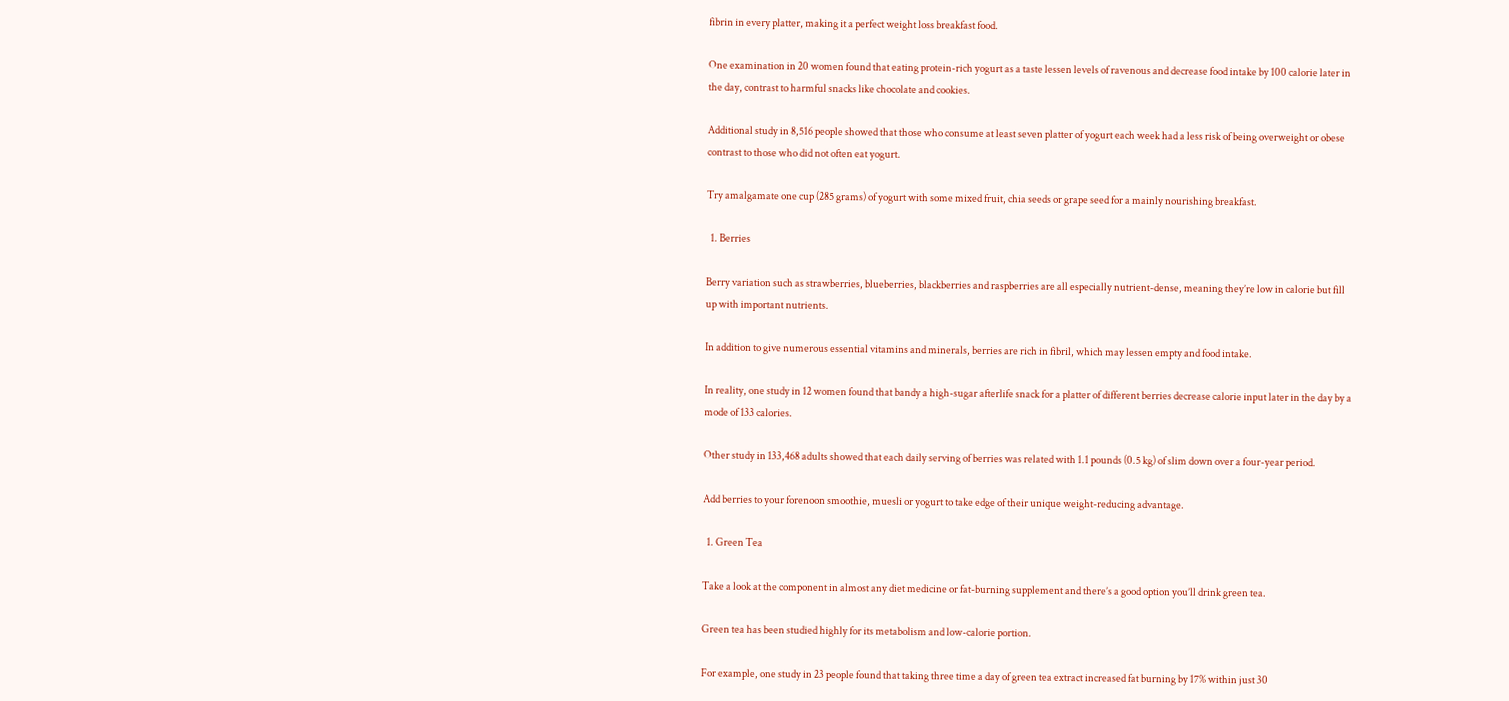fibrin in every platter, making it a perfect weight loss breakfast food.

One examination in 20 women found that eating protein-rich yogurt as a taste lessen levels of ravenous and decrease food intake by 100 calorie later in the day, contrast to harmful snacks like chocolate and cookies.

Additional study in 8,516 people showed that those who consume at least seven platter of yogurt each week had a less risk of being overweight or obese contrast to those who did not often eat yogurt.

Try amalgamate one cup (285 grams) of yogurt with some mixed fruit, chia seeds or grape seed for a mainly nourishing breakfast.

  1. Berries

Berry variation such as strawberries, blueberries, blackberries and raspberries are all especially nutrient-dense, meaning they’re low in calorie but fill up with important nutrients.

In addition to give numerous essential vitamins and minerals, berries are rich in fibril, which may lessen empty and food intake.

In reality, one study in 12 women found that bandy a high-sugar afterlife snack for a platter of different berries decrease calorie input later in the day by a mode of 133 calories.

Other study in 133,468 adults showed that each daily serving of berries was related with 1.1 pounds (0.5 kg) of slim down over a four-year period.

Add berries to your forenoon smoothie, muesli or yogurt to take edge of their unique weight-reducing advantage.

  1. Green Tea

Take a look at the component in almost any diet medicine or fat-burning supplement and there’s a good option you’ll drink green tea.

Green tea has been studied highly for its metabolism and low-calorie portion.

For example, one study in 23 people found that taking three time a day of green tea extract increased fat burning by 17% within just 30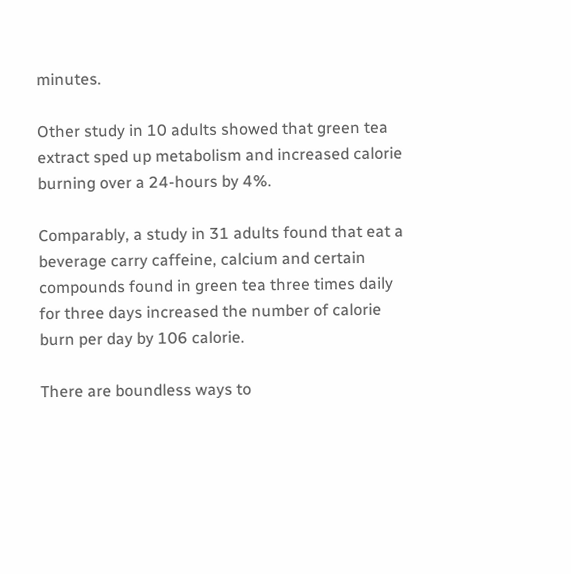minutes.

Other study in 10 adults showed that green tea extract sped up metabolism and increased calorie burning over a 24-hours by 4%.

Comparably, a study in 31 adults found that eat a beverage carry caffeine, calcium and certain compounds found in green tea three times daily for three days increased the number of calorie burn per day by 106 calorie.

There are boundless ways to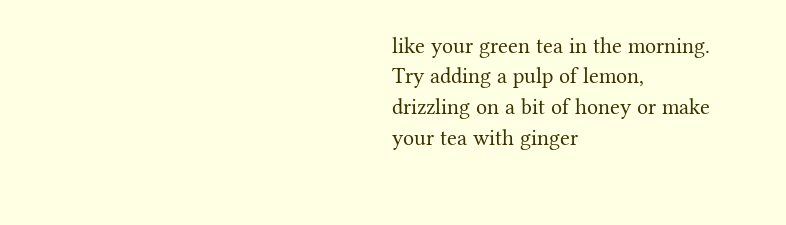like your green tea in the morning. Try adding a pulp of lemon, drizzling on a bit of honey or make your tea with ginger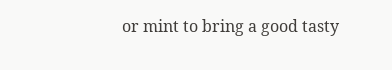or mint to bring a good tasty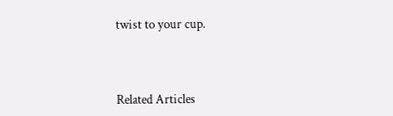twist to your cup.



Related Articles